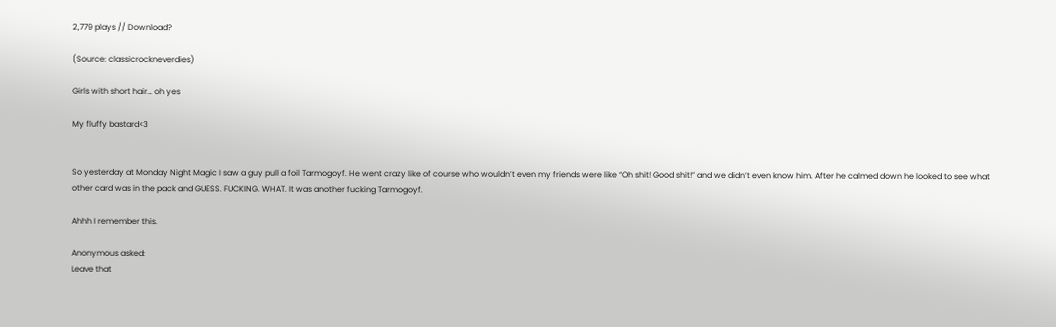2,779 plays // Download?

(Source: classicrockneverdies)

Girls with short hair… oh yes

My fluffy bastard<3


So yesterday at Monday Night Magic I saw a guy pull a foil Tarmogoyf. He went crazy like of course who wouldn’t even my friends were like “Oh shit! Good shit!” and we didn’t even know him. After he calmed down he looked to see what other card was in the pack and GUESS. FUCKING. WHAT. It was another fucking Tarmogoyf.

Ahhh I remember this.

Anonymous asked:
Leave that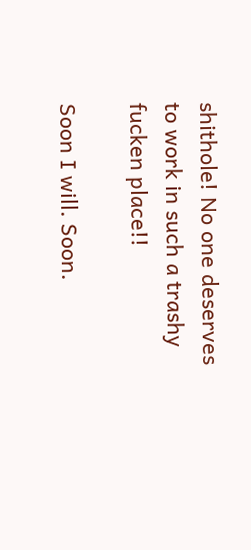shithole! No one deserves to work in such a trashy fucken place!!

Soon I will. Soon.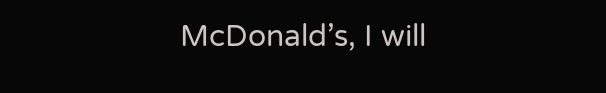McDonald’s, I will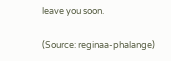leave you soon.

(Source: reginaa-phalange)